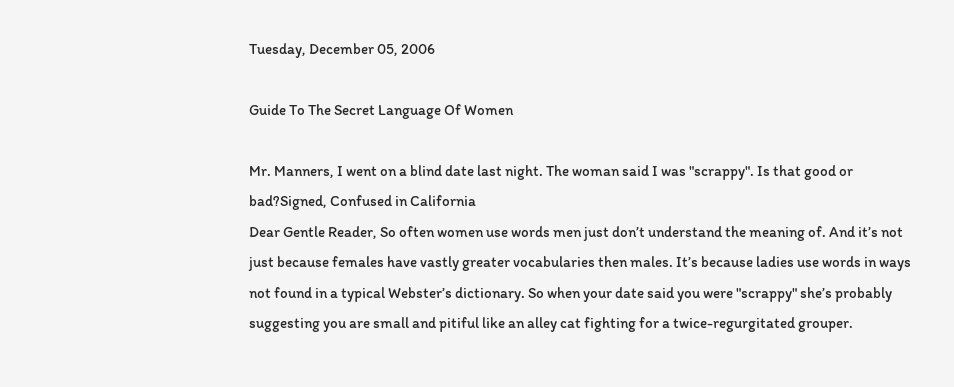Tuesday, December 05, 2006

Guide To The Secret Language Of Women

Mr. Manners, I went on a blind date last night. The woman said I was "scrappy". Is that good or bad?Signed, Confused in California
Dear Gentle Reader, So often women use words men just don’t understand the meaning of. And it’s not just because females have vastly greater vocabularies then males. It’s because ladies use words in ways not found in a typical Webster’s dictionary. So when your date said you were "scrappy" she’s probably suggesting you are small and pitiful like an alley cat fighting for a twice-regurgitated grouper.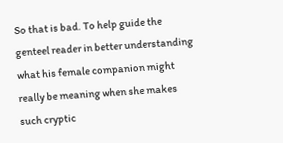So that is bad. To help guide the genteel reader in better understanding what his female companion might really be meaning when she makes such cryptic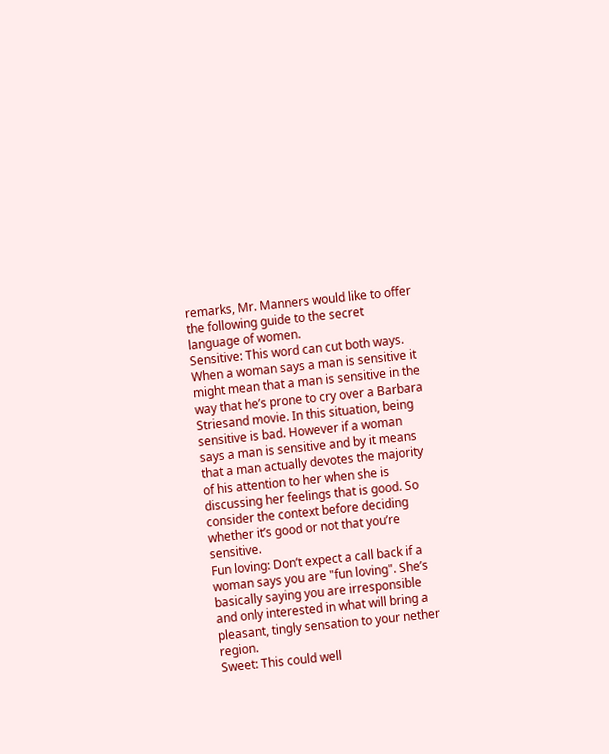remarks, Mr. Manners would like to offer the following guide to the secret language of women.
Sensitive: This word can cut both ways. When a woman says a man is sensitive it might mean that a man is sensitive in the way that he’s prone to cry over a Barbara Striesand movie. In this situation, being sensitive is bad. However if a woman says a man is sensitive and by it means that a man actually devotes the majority of his attention to her when she is discussing her feelings that is good. So consider the context before deciding whether it’s good or not that you’re sensitive.
Fun loving: Don’t expect a call back if a woman says you are "fun loving". She’s basically saying you are irresponsible and only interested in what will bring a pleasant, tingly sensation to your nether region.
Sweet: This could well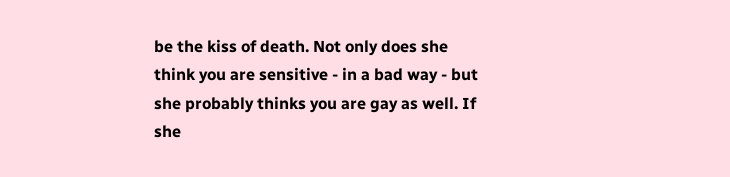be the kiss of death. Not only does she think you are sensitive - in a bad way - but she probably thinks you are gay as well. If she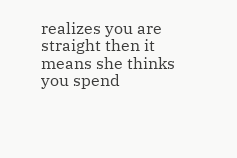realizes you are straight then it means she thinks you spend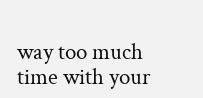way too much time with your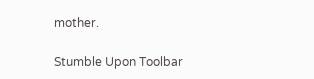mother.

Stumble Upon Toolbar